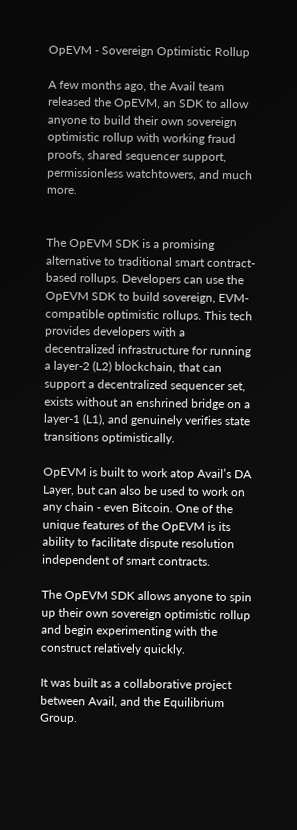OpEVM - Sovereign Optimistic Rollup

A few months ago, the Avail team released the OpEVM, an SDK to allow anyone to build their own sovereign optimistic rollup with working fraud proofs, shared sequencer support, permissionless watchtowers, and much more.


The OpEVM SDK is a promising alternative to traditional smart contract-based rollups. Developers can use the OpEVM SDK to build sovereign, EVM-compatible optimistic rollups. This tech provides developers with a decentralized infrastructure for running a layer-2 (L2) blockchain, that can support a decentralized sequencer set, exists without an enshrined bridge on a layer-1 (L1), and genuinely verifies state transitions optimistically.

OpEVM is built to work atop Avail’s DA Layer, but can also be used to work on any chain - even Bitcoin. One of the unique features of the OpEVM is its ability to facilitate dispute resolution independent of smart contracts.

The OpEVM SDK allows anyone to spin up their own sovereign optimistic rollup and begin experimenting with the construct relatively quickly.

It was built as a collaborative project between Avail, and the Equilibrium Group.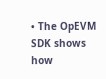• The OpEVM SDK shows how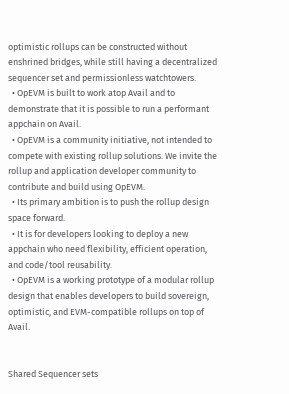optimistic rollups can be constructed without enshrined bridges, while still having a decentralized sequencer set and permissionless watchtowers.
  • OpEVM is built to work atop Avail and to demonstrate that it is possible to run a performant appchain on Avail.
  • OpEVM is a community initiative, not intended to compete with existing rollup solutions. We invite the rollup and application developer community to contribute and build using OpEVM.
  • Its primary ambition is to push the rollup design space forward.
  • It is for developers looking to deploy a new appchain who need flexibility, efficient operation, and code/tool reusability.
  • OpEVM is a working prototype of a modular rollup design that enables developers to build sovereign, optimistic, and EVM-compatible rollups on top of Avail.


Shared Sequencer sets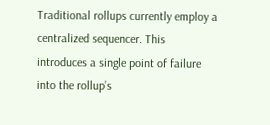Traditional rollups currently employ a centralized sequencer. This introduces a single point of failure into the rollup’s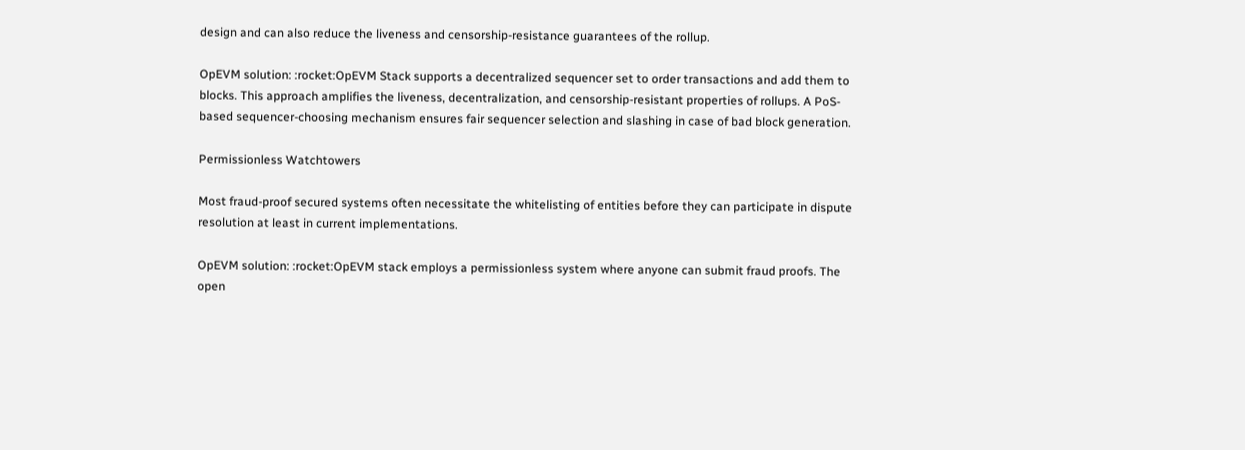design and can also reduce the liveness and censorship-resistance guarantees of the rollup.

OpEVM solution: :rocket:OpEVM Stack supports a decentralized sequencer set to order transactions and add them to blocks. This approach amplifies the liveness, decentralization, and censorship-resistant properties of rollups. A PoS-based sequencer-choosing mechanism ensures fair sequencer selection and slashing in case of bad block generation.

Permissionless Watchtowers

Most fraud-proof secured systems often necessitate the whitelisting of entities before they can participate in dispute resolution at least in current implementations.

OpEVM solution: :rocket:OpEVM stack employs a permissionless system where anyone can submit fraud proofs. The open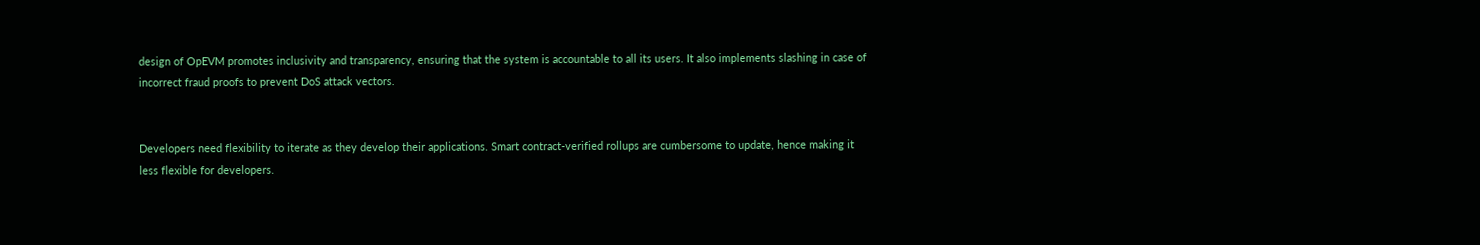design of OpEVM promotes inclusivity and transparency, ensuring that the system is accountable to all its users. It also implements slashing in case of incorrect fraud proofs to prevent DoS attack vectors.


Developers need flexibility to iterate as they develop their applications. Smart contract-verified rollups are cumbersome to update, hence making it less flexible for developers.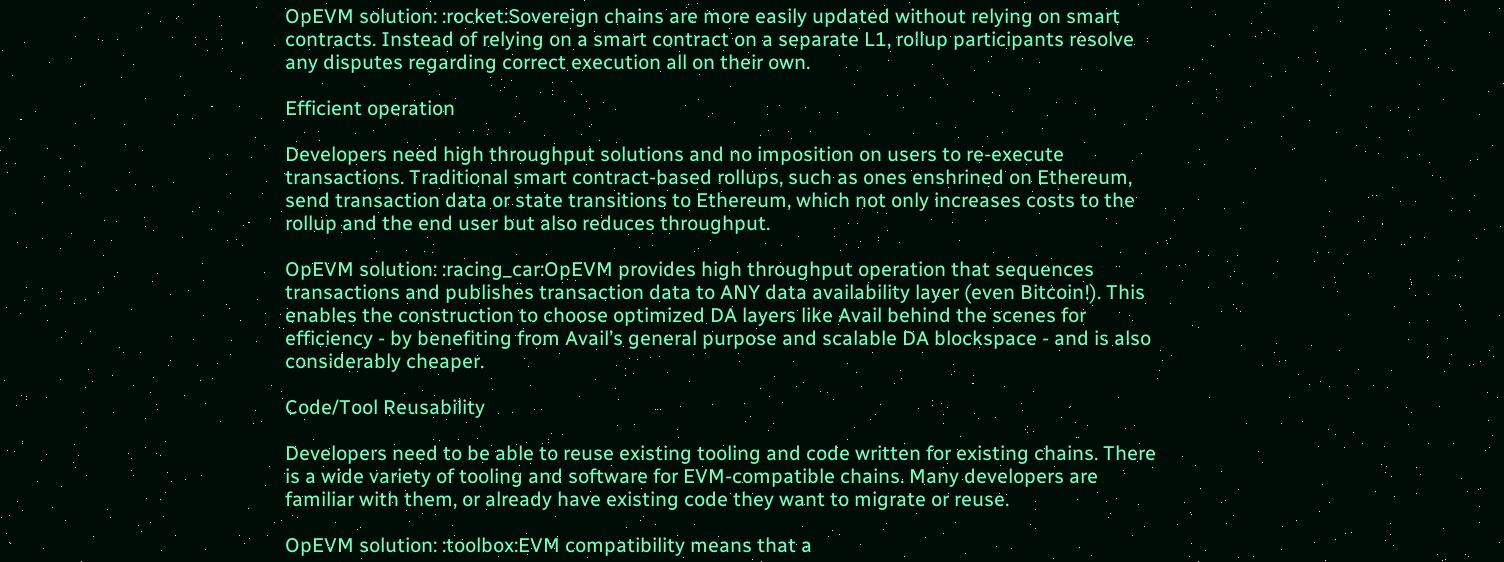OpEVM solution: :rocket:Sovereign chains are more easily updated without relying on smart contracts. Instead of relying on a smart contract on a separate L1, rollup participants resolve any disputes regarding correct execution all on their own.

Efficient operation

Developers need high throughput solutions and no imposition on users to re-execute transactions. Traditional smart contract-based rollups, such as ones enshrined on Ethereum, send transaction data or state transitions to Ethereum, which not only increases costs to the rollup and the end user but also reduces throughput.

OpEVM solution: :racing_car:OpEVM provides high throughput operation that sequences transactions and publishes transaction data to ANY data availability layer (even Bitcoin!). This enables the construction to choose optimized DA layers like Avail behind the scenes for efficiency - by benefiting from Avail’s general purpose and scalable DA blockspace - and is also considerably cheaper.

Code/Tool Reusability

Developers need to be able to reuse existing tooling and code written for existing chains. There is a wide variety of tooling and software for EVM-compatible chains. Many developers are familiar with them, or already have existing code they want to migrate or reuse.

OpEVM solution: :toolbox:EVM compatibility means that a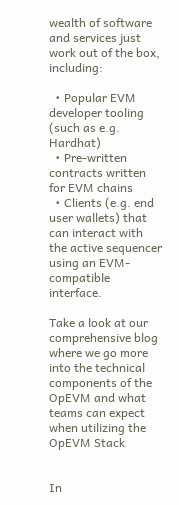wealth of software and services just work out of the box, including:

  • Popular EVM developer tooling (such as e.g. Hardhat)
  • Pre-written contracts written for EVM chains
  • Clients (e.g. end user wallets) that can interact with the active sequencer using an EVM-compatible interface.

Take a look at our comprehensive blog where we go more into the technical components of the OpEVM and what teams can expect when utilizing the OpEVM Stack


In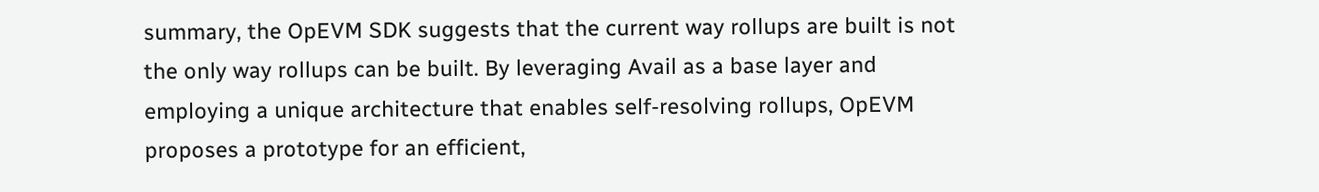summary, the OpEVM SDK suggests that the current way rollups are built is not the only way rollups can be built. By leveraging Avail as a base layer and employing a unique architecture that enables self-resolving rollups, OpEVM proposes a prototype for an efficient,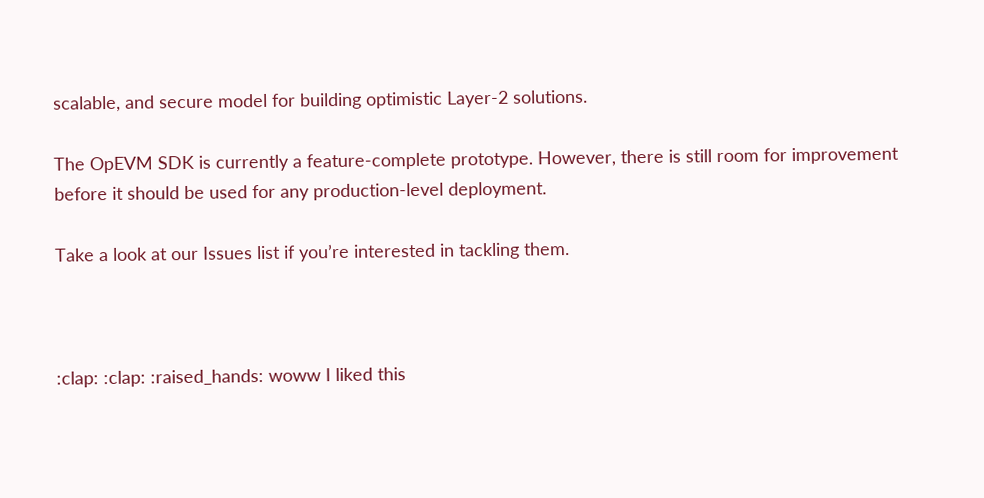scalable, and secure model for building optimistic Layer-2 solutions.

The OpEVM SDK is currently a feature-complete prototype. However, there is still room for improvement before it should be used for any production-level deployment.

Take a look at our Issues list if you’re interested in tackling them.



:clap: :clap: :raised_hands: woww I liked this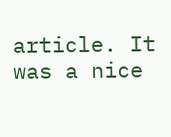article. It was a nice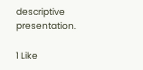descriptive presentation.

1 Like